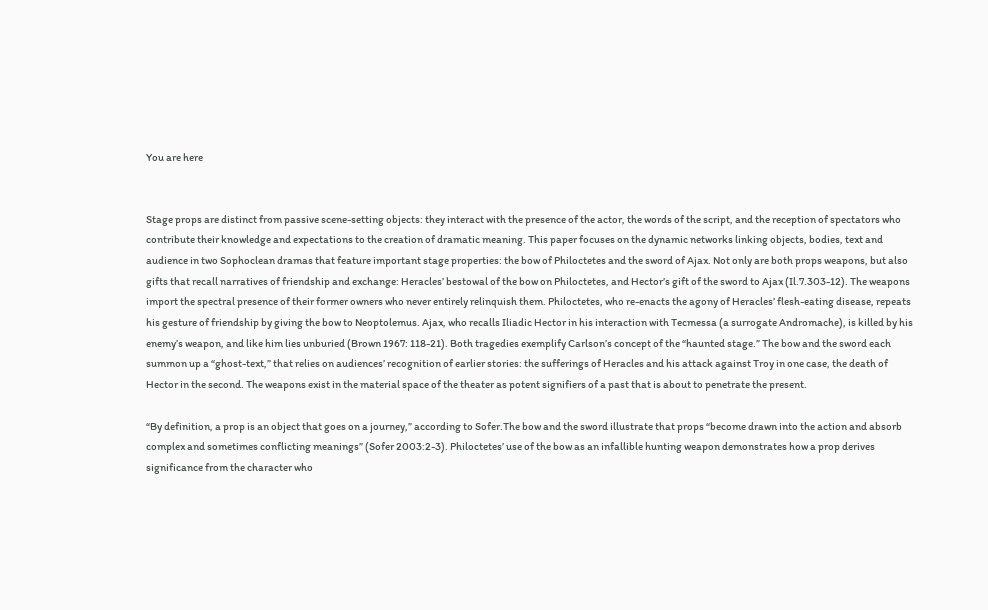You are here


Stage props are distinct from passive scene-setting objects: they interact with the presence of the actor, the words of the script, and the reception of spectators who contribute their knowledge and expectations to the creation of dramatic meaning. This paper focuses on the dynamic networks linking objects, bodies, text and audience in two Sophoclean dramas that feature important stage properties: the bow of Philoctetes and the sword of Ajax. Not only are both props weapons, but also gifts that recall narratives of friendship and exchange: Heracles’ bestowal of the bow on Philoctetes, and Hector’s gift of the sword to Ajax (Il.7.303-12). The weapons import the spectral presence of their former owners who never entirely relinquish them. Philoctetes, who re-enacts the agony of Heracles’ flesh-eating disease, repeats his gesture of friendship by giving the bow to Neoptolemus. Ajax, who recalls Iliadic Hector in his interaction with Tecmessa (a surrogate Andromache), is killed by his enemy’s weapon, and like him lies unburied (Brown 1967: 118-21). Both tragedies exemplify Carlson’s concept of the “haunted stage.” The bow and the sword each summon up a “ghost-text,” that relies on audiences’ recognition of earlier stories: the sufferings of Heracles and his attack against Troy in one case, the death of Hector in the second. The weapons exist in the material space of the theater as potent signifiers of a past that is about to penetrate the present.

“By definition, a prop is an object that goes on a journey,” according to Sofer.The bow and the sword illustrate that props “become drawn into the action and absorb complex and sometimes conflicting meanings” (Sofer 2003:2-3). Philoctetes’ use of the bow as an infallible hunting weapon demonstrates how a prop derives significance from the character who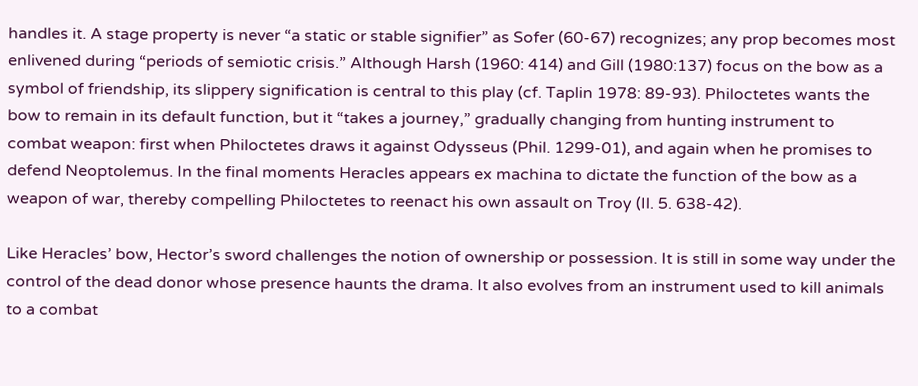handles it. A stage property is never “a static or stable signifier” as Sofer (60-67) recognizes; any prop becomes most enlivened during “periods of semiotic crisis.” Although Harsh (1960: 414) and Gill (1980:137) focus on the bow as a symbol of friendship, its slippery signification is central to this play (cf. Taplin 1978: 89-93). Philoctetes wants the bow to remain in its default function, but it “takes a journey,” gradually changing from hunting instrument to combat weapon: first when Philoctetes draws it against Odysseus (Phil. 1299-01), and again when he promises to defend Neoptolemus. In the final moments Heracles appears ex machina to dictate the function of the bow as a weapon of war, thereby compelling Philoctetes to reenact his own assault on Troy (Il. 5. 638-42).

Like Heracles’ bow, Hector’s sword challenges the notion of ownership or possession. It is still in some way under the control of the dead donor whose presence haunts the drama. It also evolves from an instrument used to kill animals to a combat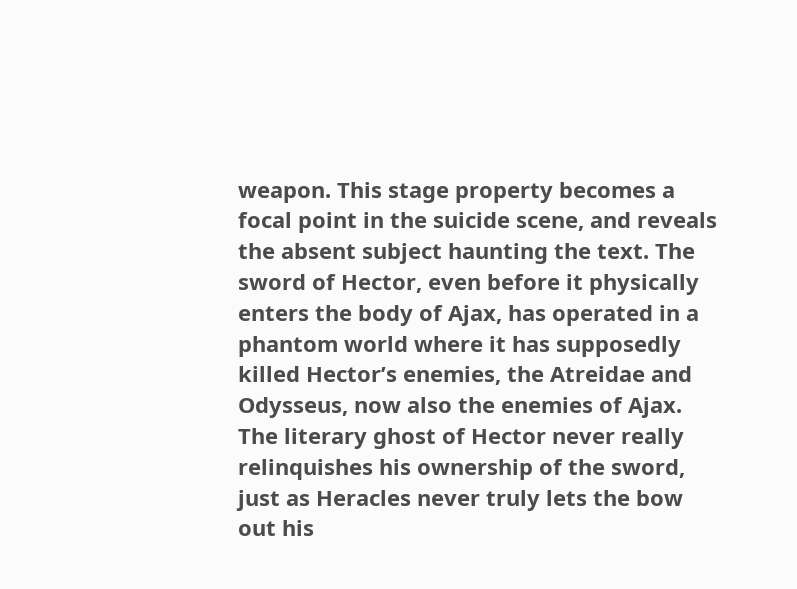weapon. This stage property becomes a focal point in the suicide scene, and reveals the absent subject haunting the text. The sword of Hector, even before it physically enters the body of Ajax, has operated in a phantom world where it has supposedly killed Hector’s enemies, the Atreidae and Odysseus, now also the enemies of Ajax. The literary ghost of Hector never really relinquishes his ownership of the sword, just as Heracles never truly lets the bow out his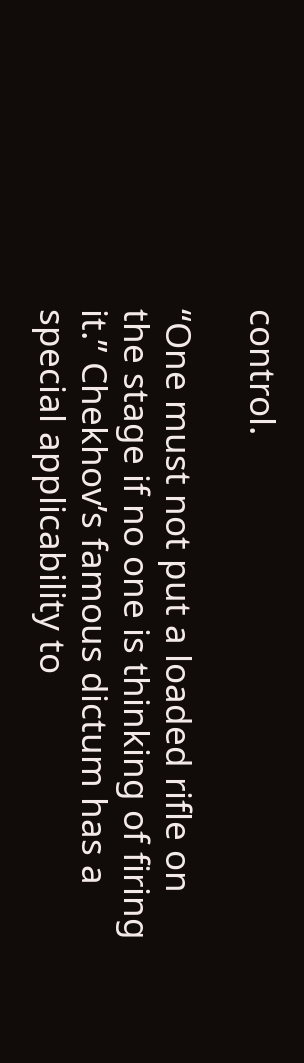control.

“One must not put a loaded rifle on the stage if no one is thinking of firing it.” Chekhov’s famous dictum has a special applicability to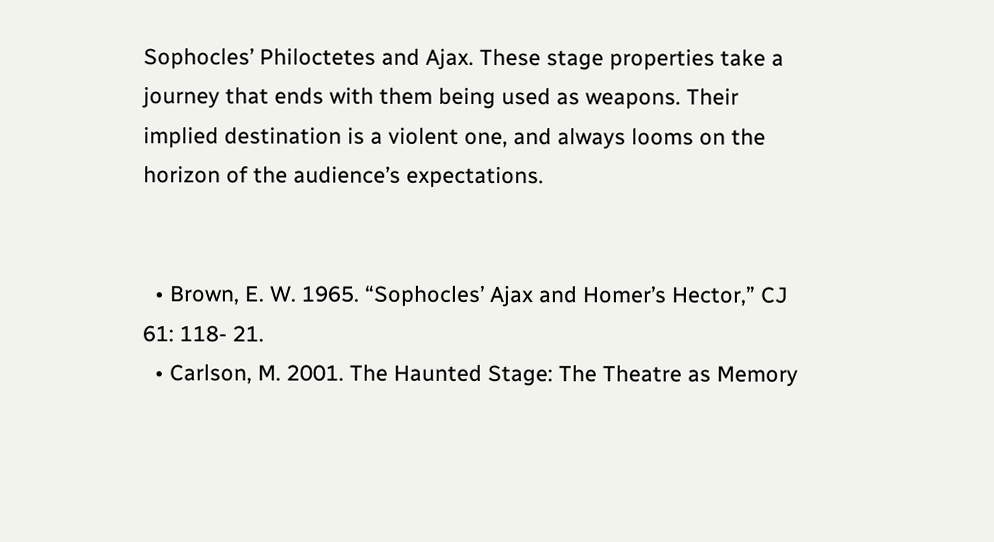Sophocles’ Philoctetes and Ajax. These stage properties take a journey that ends with them being used as weapons. Their implied destination is a violent one, and always looms on the horizon of the audience’s expectations.


  • Brown, E. W. 1965. “Sophocles’ Ajax and Homer’s Hector,” CJ 61: 118- 21.
  • Carlson, M. 2001. The Haunted Stage: The Theatre as Memory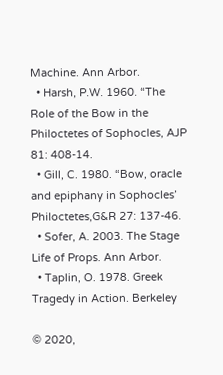Machine. Ann Arbor.
  • Harsh, P.W. 1960. “The Role of the Bow in the Philoctetes of Sophocles, AJP 81: 408-14.
  • Gill, C. 1980. “Bow, oracle and epiphany in Sophocles’ Philoctetes,G&R 27: 137-46.
  • Sofer, A. 2003. The Stage Life of Props. Ann Arbor.
  • Taplin, O. 1978. Greek Tragedy in Action. Berkeley

© 2020,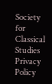Society for Classical Studies Privacy Policy